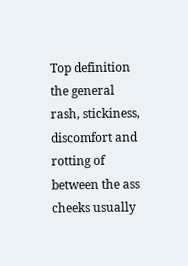Top definition
the general rash, stickiness, discomfort and rotting of between the ass cheeks usually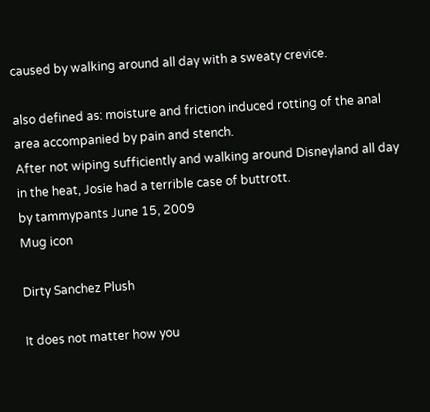caused by walking around all day with a sweaty crevice.

also defined as: moisture and friction induced rotting of the anal area accompanied by pain and stench.
After not wiping sufficiently and walking around Disneyland all day in the heat, Josie had a terrible case of buttrott.
by tammypants June 15, 2009
Mug icon

Dirty Sanchez Plush

It does not matter how you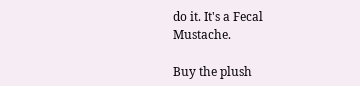do it. It's a Fecal Mustache.

Buy the plush